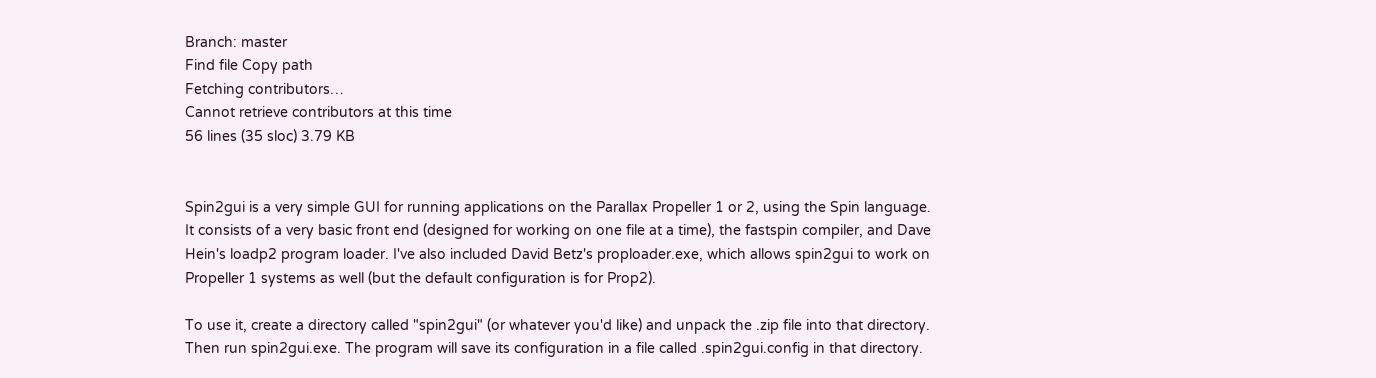Branch: master
Find file Copy path
Fetching contributors…
Cannot retrieve contributors at this time
56 lines (35 sloc) 3.79 KB


Spin2gui is a very simple GUI for running applications on the Parallax Propeller 1 or 2, using the Spin language. It consists of a very basic front end (designed for working on one file at a time), the fastspin compiler, and Dave Hein's loadp2 program loader. I've also included David Betz's proploader.exe, which allows spin2gui to work on Propeller 1 systems as well (but the default configuration is for Prop2).

To use it, create a directory called "spin2gui" (or whatever you'd like) and unpack the .zip file into that directory. Then run spin2gui.exe. The program will save its configuration in a file called .spin2gui.config in that directory.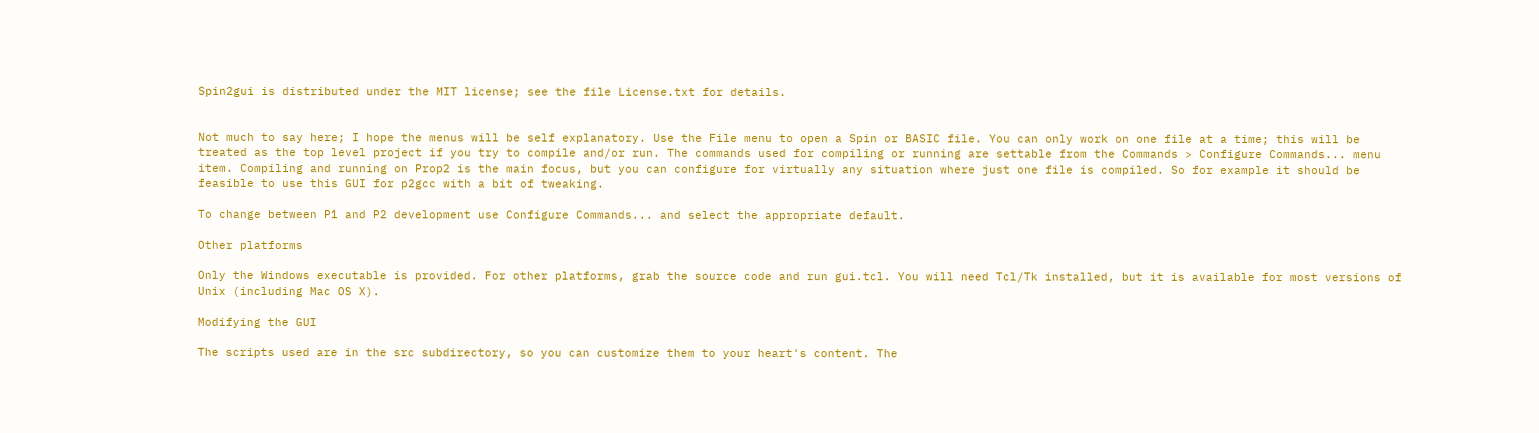Spin2gui is distributed under the MIT license; see the file License.txt for details.


Not much to say here; I hope the menus will be self explanatory. Use the File menu to open a Spin or BASIC file. You can only work on one file at a time; this will be treated as the top level project if you try to compile and/or run. The commands used for compiling or running are settable from the Commands > Configure Commands... menu item. Compiling and running on Prop2 is the main focus, but you can configure for virtually any situation where just one file is compiled. So for example it should be feasible to use this GUI for p2gcc with a bit of tweaking.

To change between P1 and P2 development use Configure Commands... and select the appropriate default.

Other platforms

Only the Windows executable is provided. For other platforms, grab the source code and run gui.tcl. You will need Tcl/Tk installed, but it is available for most versions of Unix (including Mac OS X).

Modifying the GUI

The scripts used are in the src subdirectory, so you can customize them to your heart's content. The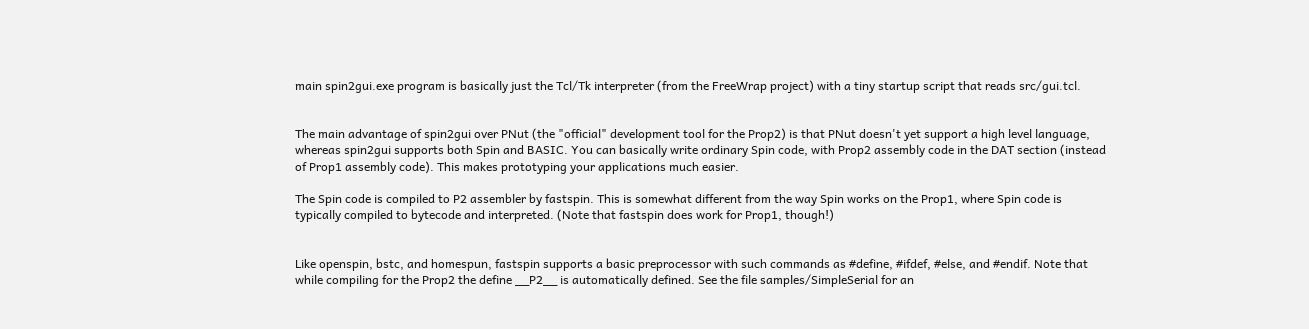main spin2gui.exe program is basically just the Tcl/Tk interpreter (from the FreeWrap project) with a tiny startup script that reads src/gui.tcl.


The main advantage of spin2gui over PNut (the "official" development tool for the Prop2) is that PNut doesn't yet support a high level language, whereas spin2gui supports both Spin and BASIC. You can basically write ordinary Spin code, with Prop2 assembly code in the DAT section (instead of Prop1 assembly code). This makes prototyping your applications much easier.

The Spin code is compiled to P2 assembler by fastspin. This is somewhat different from the way Spin works on the Prop1, where Spin code is typically compiled to bytecode and interpreted. (Note that fastspin does work for Prop1, though!)


Like openspin, bstc, and homespun, fastspin supports a basic preprocessor with such commands as #define, #ifdef, #else, and #endif. Note that while compiling for the Prop2 the define __P2__ is automatically defined. See the file samples/SimpleSerial for an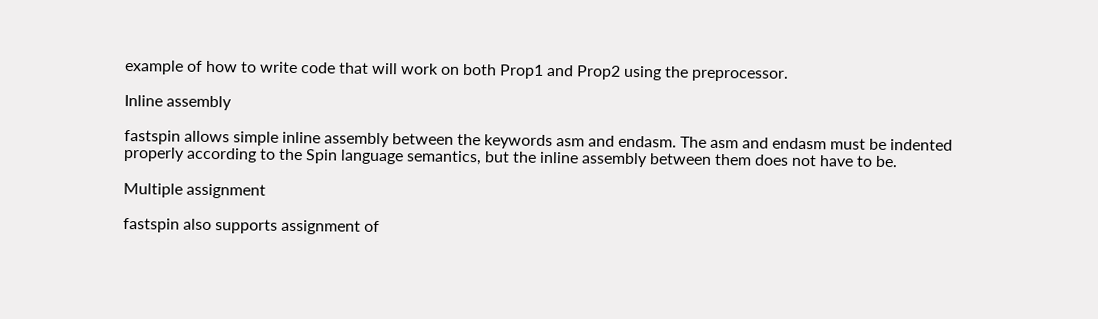example of how to write code that will work on both Prop1 and Prop2 using the preprocessor.

Inline assembly

fastspin allows simple inline assembly between the keywords asm and endasm. The asm and endasm must be indented properly according to the Spin language semantics, but the inline assembly between them does not have to be.

Multiple assignment

fastspin also supports assignment of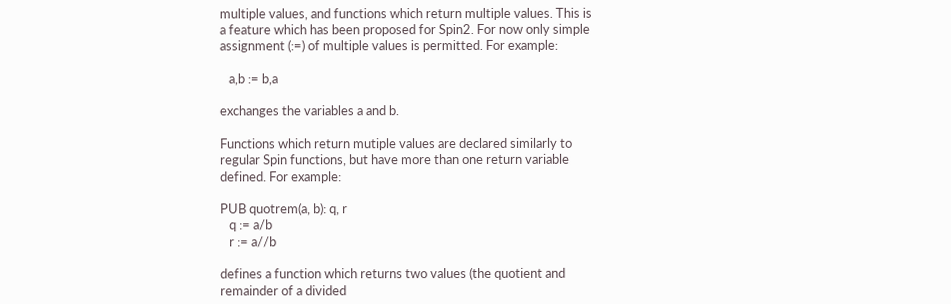multiple values, and functions which return multiple values. This is a feature which has been proposed for Spin2. For now only simple assignment (:=) of multiple values is permitted. For example:

   a,b := b,a

exchanges the variables a and b.

Functions which return mutiple values are declared similarly to regular Spin functions, but have more than one return variable defined. For example:

PUB quotrem(a, b): q, r
   q := a/b
   r := a//b

defines a function which returns two values (the quotient and remainder of a divided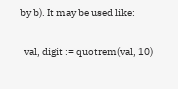by b). It may be used like:

  val, digit := quotrem(val, 10)